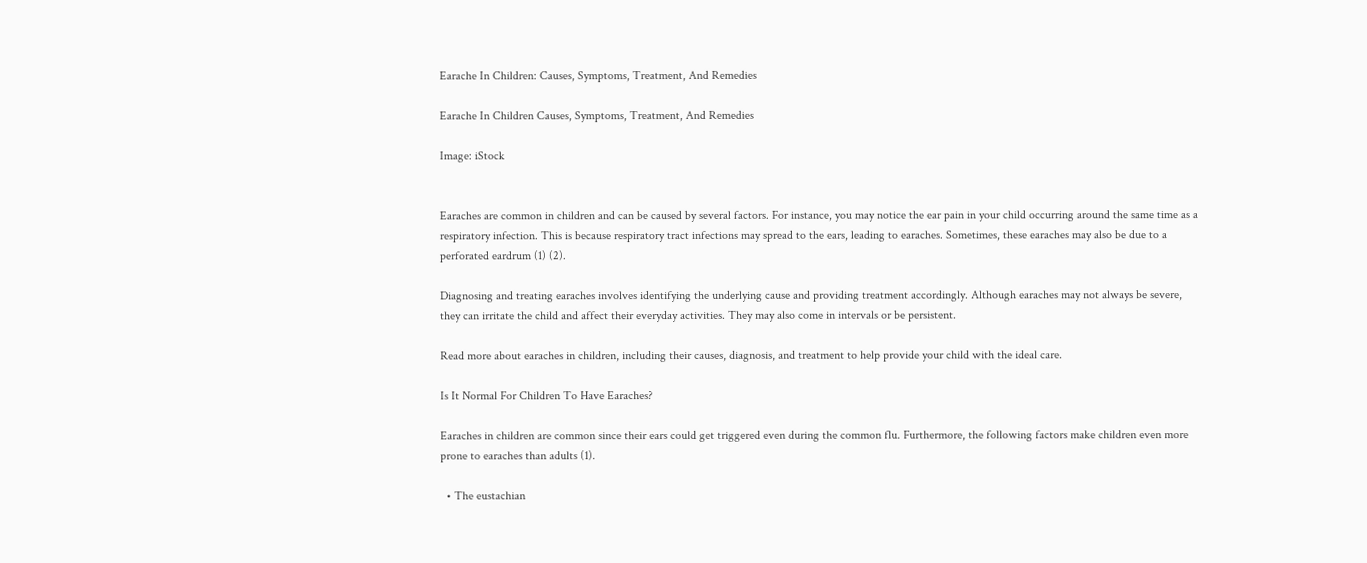Earache In Children: Causes, Symptoms, Treatment, And Remedies

Earache In Children Causes, Symptoms, Treatment, And Remedies

Image: iStock


Earaches are common in children and can be caused by several factors. For instance, you may notice the ear pain in your child occurring around the same time as a respiratory infection. This is because respiratory tract infections may spread to the ears, leading to earaches. Sometimes, these earaches may also be due to a perforated eardrum (1) (2).

Diagnosing and treating earaches involves identifying the underlying cause and providing treatment accordingly. Although earaches may not always be severe, they can irritate the child and affect their everyday activities. They may also come in intervals or be persistent.

Read more about earaches in children, including their causes, diagnosis, and treatment to help provide your child with the ideal care.

Is It Normal For Children To Have Earaches?

Earaches in children are common since their ears could get triggered even during the common flu. Furthermore, the following factors make children even more prone to earaches than adults (1).

  • The eustachian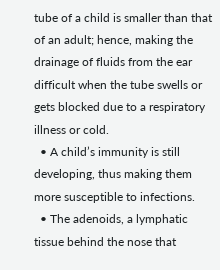tube of a child is smaller than that of an adult; hence, making the drainage of fluids from the ear difficult when the tube swells or gets blocked due to a respiratory illness or cold.
  • A child’s immunity is still developing, thus making them more susceptible to infections.
  • The adenoids, a lymphatic tissue behind the nose that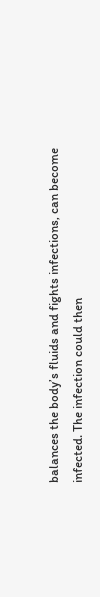balances the body’s fluids and fights infections, can become infected. The infection could then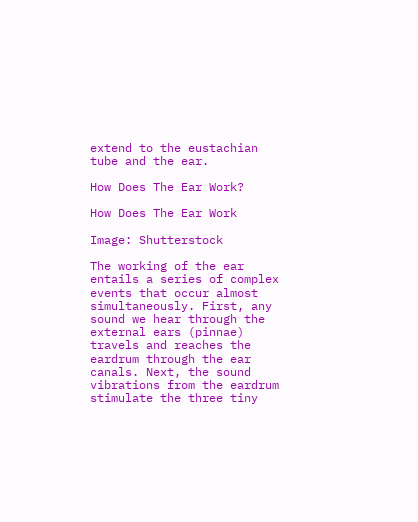extend to the eustachian tube and the ear.

How Does The Ear Work?

How Does The Ear Work

Image: Shutterstock

The working of the ear entails a series of complex events that occur almost simultaneously. First, any sound we hear through the external ears (pinnae) travels and reaches the eardrum through the ear canals. Next, the sound vibrations from the eardrum stimulate the three tiny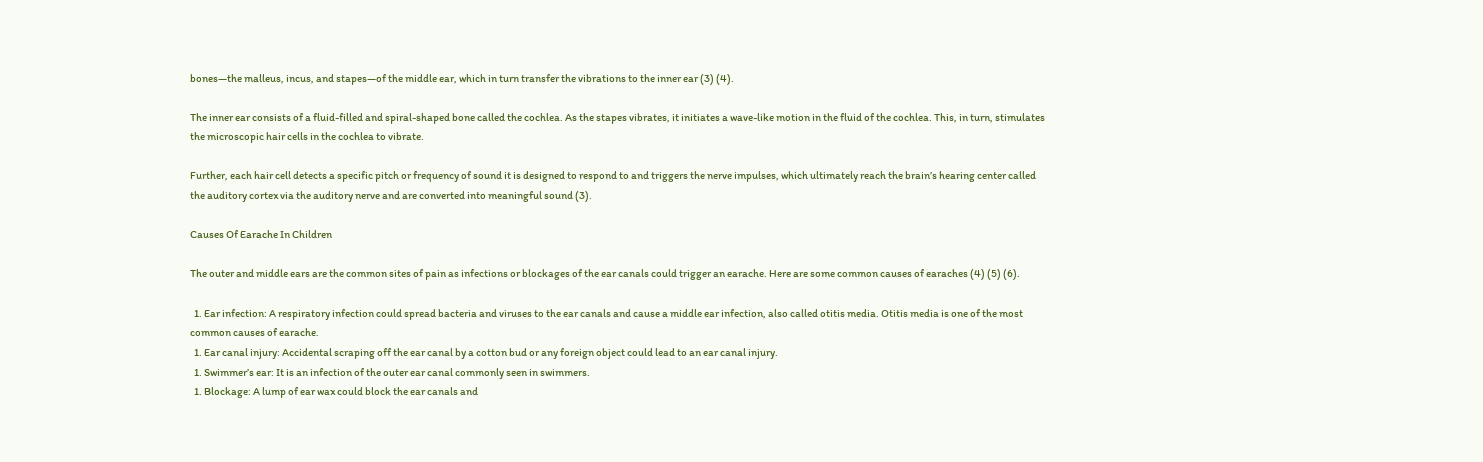bones—the malleus, incus, and stapes—of the middle ear, which in turn transfer the vibrations to the inner ear (3) (4).

The inner ear consists of a fluid-filled and spiral-shaped bone called the cochlea. As the stapes vibrates, it initiates a wave-like motion in the fluid of the cochlea. This, in turn, stimulates the microscopic hair cells in the cochlea to vibrate.

Further, each hair cell detects a specific pitch or frequency of sound it is designed to respond to and triggers the nerve impulses, which ultimately reach the brain’s hearing center called the auditory cortex via the auditory nerve and are converted into meaningful sound (3).

Causes Of Earache In Children

The outer and middle ears are the common sites of pain as infections or blockages of the ear canals could trigger an earache. Here are some common causes of earaches (4) (5) (6).

  1. Ear infection: A respiratory infection could spread bacteria and viruses to the ear canals and cause a middle ear infection, also called otitis media. Otitis media is one of the most common causes of earache.
  1. Ear canal injury: Accidental scraping off the ear canal by a cotton bud or any foreign object could lead to an ear canal injury.
  1. Swimmer’s ear: It is an infection of the outer ear canal commonly seen in swimmers.
  1. Blockage: A lump of ear wax could block the ear canals and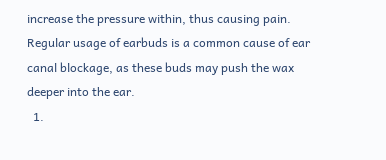increase the pressure within, thus causing pain. Regular usage of earbuds is a common cause of ear canal blockage, as these buds may push the wax deeper into the ear.
  1.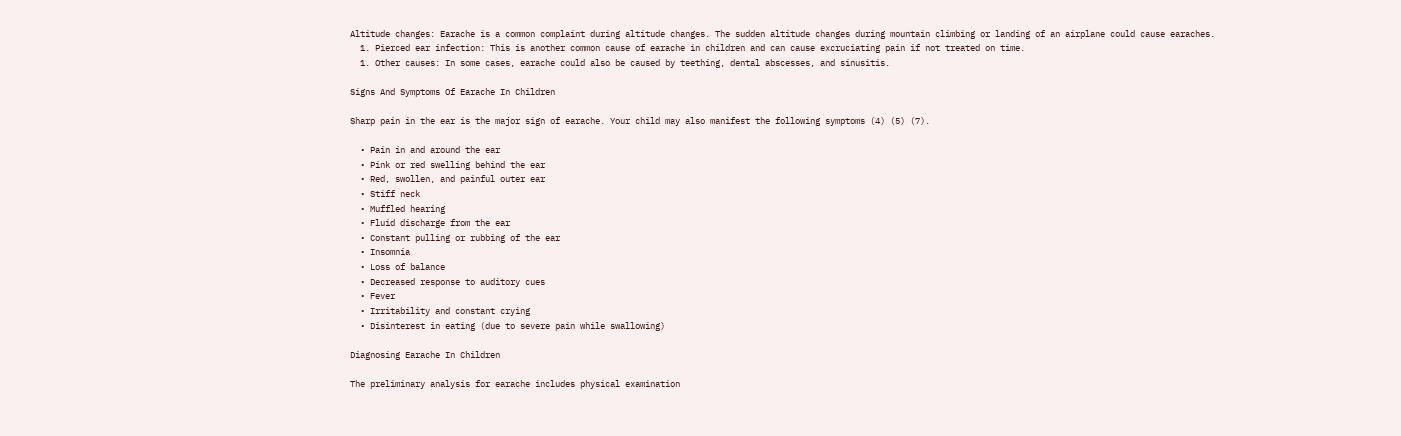Altitude changes: Earache is a common complaint during altitude changes. The sudden altitude changes during mountain climbing or landing of an airplane could cause earaches.
  1. Pierced ear infection: This is another common cause of earache in children and can cause excruciating pain if not treated on time.
  1. Other causes: In some cases, earache could also be caused by teething, dental abscesses, and sinusitis.

Signs And Symptoms Of Earache In Children

Sharp pain in the ear is the major sign of earache. Your child may also manifest the following symptoms (4) (5) (7).

  • Pain in and around the ear
  • Pink or red swelling behind the ear
  • Red, swollen, and painful outer ear
  • Stiff neck
  • Muffled hearing
  • Fluid discharge from the ear
  • Constant pulling or rubbing of the ear
  • Insomnia
  • Loss of balance
  • Decreased response to auditory cues
  • Fever
  • Irritability and constant crying
  • Disinterest in eating (due to severe pain while swallowing)

Diagnosing Earache In Children

The preliminary analysis for earache includes physical examination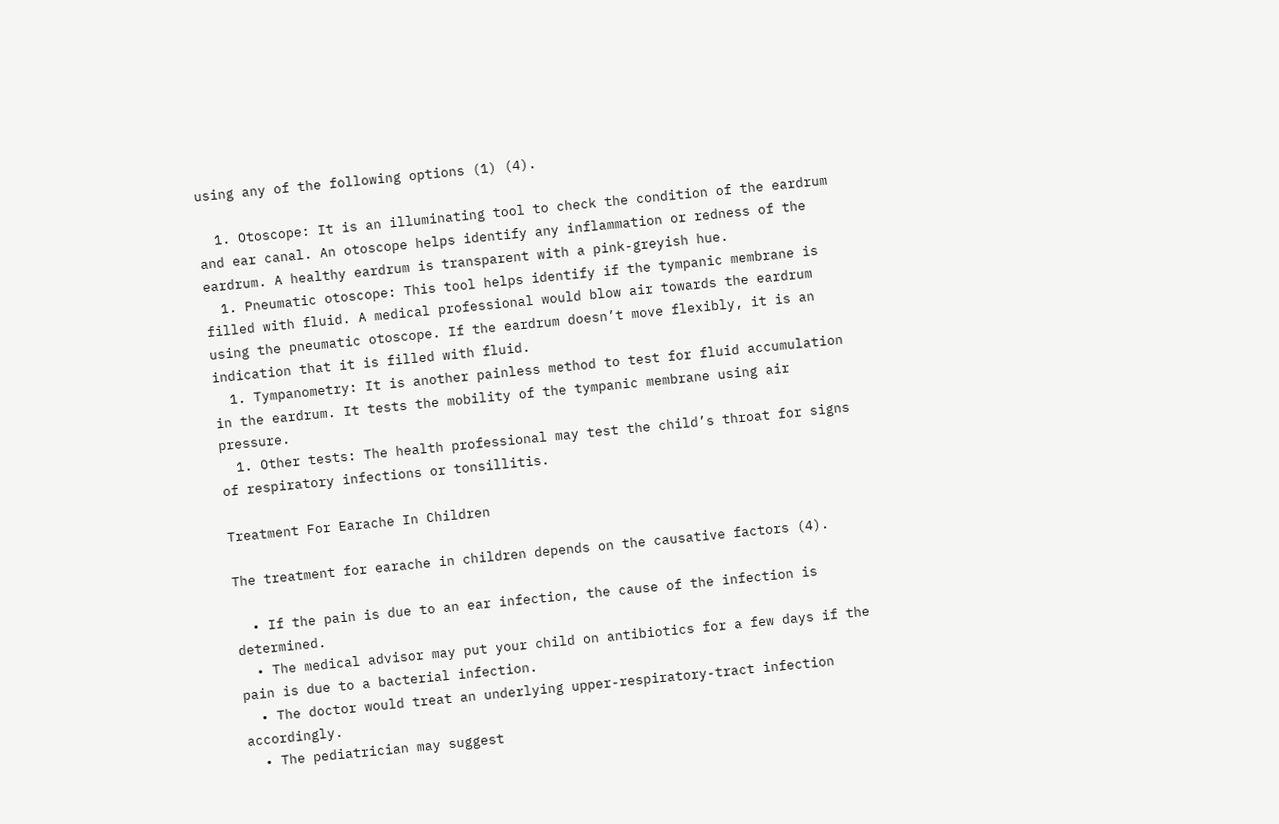using any of the following options (1) (4).

  1. Otoscope: It is an illuminating tool to check the condition of the eardrum and ear canal. An otoscope helps identify any inflammation or redness of the eardrum. A healthy eardrum is transparent with a pink-greyish hue.
  1. Pneumatic otoscope: This tool helps identify if the tympanic membrane is filled with fluid. A medical professional would blow air towards the eardrum using the pneumatic otoscope. If the eardrum doesn’t move flexibly, it is an indication that it is filled with fluid.
  1. Tympanometry: It is another painless method to test for fluid accumulation in the eardrum. It tests the mobility of the tympanic membrane using air pressure.
  1. Other tests: The health professional may test the child’s throat for signs of respiratory infections or tonsillitis.

Treatment For Earache In Children

The treatment for earache in children depends on the causative factors (4).

  • If the pain is due to an ear infection, the cause of the infection is determined.
  • The medical advisor may put your child on antibiotics for a few days if the pain is due to a bacterial infection.
  • The doctor would treat an underlying upper-respiratory-tract infection accordingly.
  • The pediatrician may suggest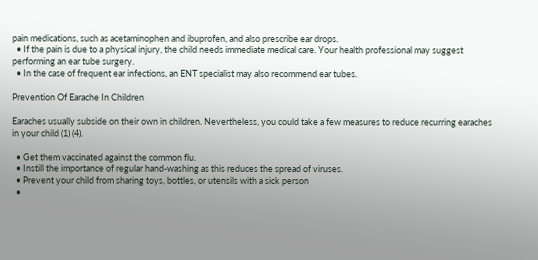pain medications, such as acetaminophen and ibuprofen, and also prescribe ear drops.
  • If the pain is due to a physical injury, the child needs immediate medical care. Your health professional may suggest performing an ear tube surgery.
  • In the case of frequent ear infections, an ENT specialist may also recommend ear tubes.

Prevention Of Earache In Children

Earaches usually subside on their own in children. Nevertheless, you could take a few measures to reduce recurring earaches in your child (1) (4).

  • Get them vaccinated against the common flu.
  • Instill the importance of regular hand-washing as this reduces the spread of viruses.
  • Prevent your child from sharing toys, bottles, or utensils with a sick person
  •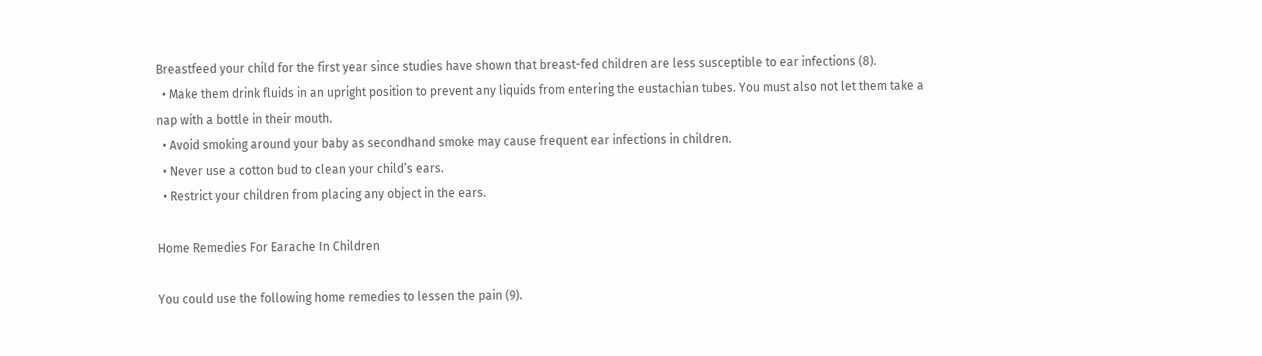Breastfeed your child for the first year since studies have shown that breast-fed children are less susceptible to ear infections (8).
  • Make them drink fluids in an upright position to prevent any liquids from entering the eustachian tubes. You must also not let them take a nap with a bottle in their mouth.
  • Avoid smoking around your baby as secondhand smoke may cause frequent ear infections in children.
  • Never use a cotton bud to clean your child’s ears.
  • Restrict your children from placing any object in the ears.

Home Remedies For Earache In Children

You could use the following home remedies to lessen the pain (9).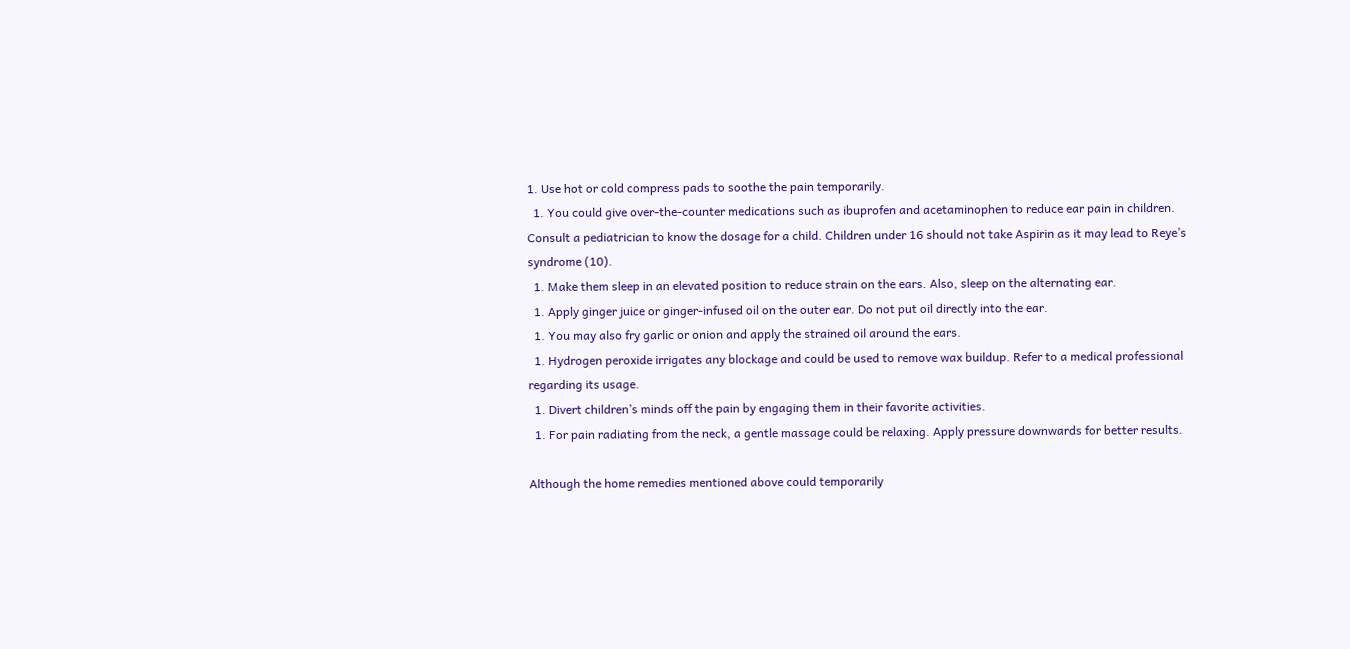1. Use hot or cold compress pads to soothe the pain temporarily.
  1. You could give over-the-counter medications such as ibuprofen and acetaminophen to reduce ear pain in children. Consult a pediatrician to know the dosage for a child. Children under 16 should not take Aspirin as it may lead to Reye’s syndrome (10).
  1. Make them sleep in an elevated position to reduce strain on the ears. Also, sleep on the alternating ear.
  1. Apply ginger juice or ginger-infused oil on the outer ear. Do not put oil directly into the ear.
  1. You may also fry garlic or onion and apply the strained oil around the ears.
  1. Hydrogen peroxide irrigates any blockage and could be used to remove wax buildup. Refer to a medical professional regarding its usage.
  1. Divert children’s minds off the pain by engaging them in their favorite activities.
  1. For pain radiating from the neck, a gentle massage could be relaxing. Apply pressure downwards for better results.

Although the home remedies mentioned above could temporarily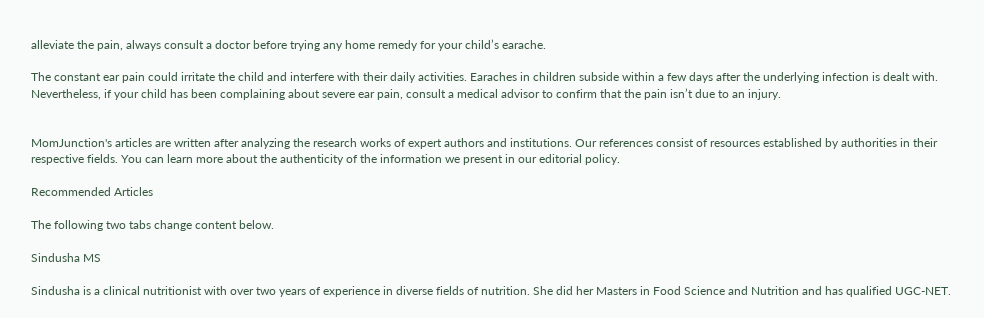alleviate the pain, always consult a doctor before trying any home remedy for your child’s earache.

The constant ear pain could irritate the child and interfere with their daily activities. Earaches in children subside within a few days after the underlying infection is dealt with. Nevertheless, if your child has been complaining about severe ear pain, consult a medical advisor to confirm that the pain isn’t due to an injury.


MomJunction's articles are written after analyzing the research works of expert authors and institutions. Our references consist of resources established by authorities in their respective fields. You can learn more about the authenticity of the information we present in our editorial policy.

Recommended Articles

The following two tabs change content below.

Sindusha MS

Sindusha is a clinical nutritionist with over two years of experience in diverse fields of nutrition. She did her Masters in Food Science and Nutrition and has qualified UGC-NET.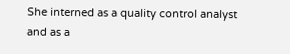She interned as a quality control analyst and as a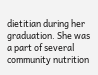dietitian during her graduation. She was a part of several community nutrition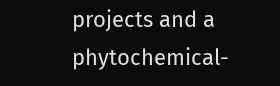projects and a phytochemical-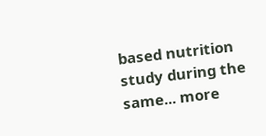based nutrition study during the same... more